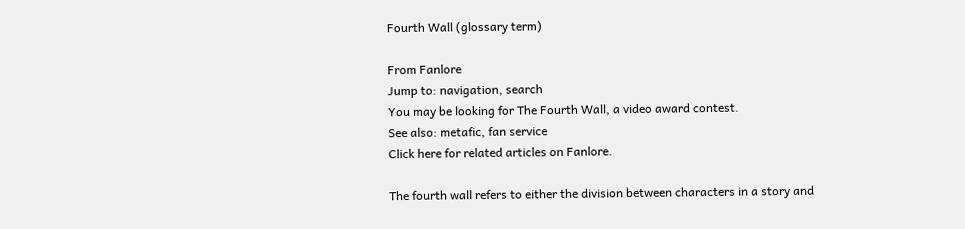Fourth Wall (glossary term)

From Fanlore
Jump to: navigation, search
You may be looking for The Fourth Wall, a video award contest.
See also: metafic, fan service
Click here for related articles on Fanlore.

The fourth wall refers to either the division between characters in a story and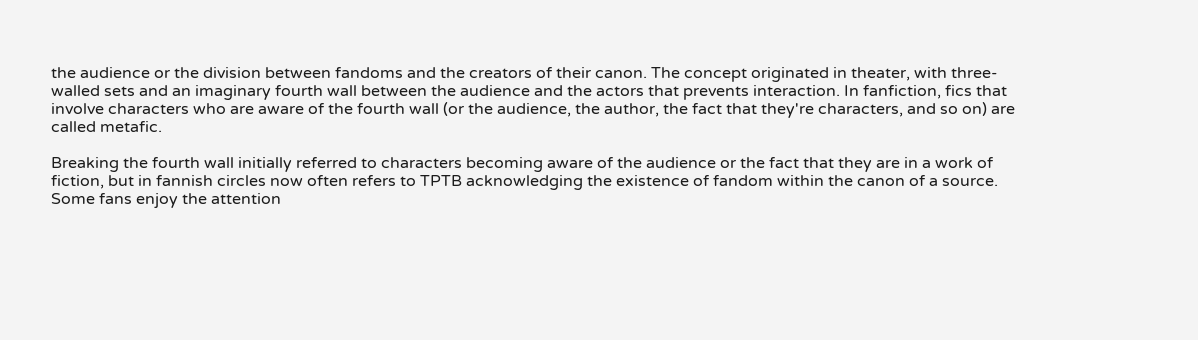the audience or the division between fandoms and the creators of their canon. The concept originated in theater, with three-walled sets and an imaginary fourth wall between the audience and the actors that prevents interaction. In fanfiction, fics that involve characters who are aware of the fourth wall (or the audience, the author, the fact that they're characters, and so on) are called metafic.

Breaking the fourth wall initially referred to characters becoming aware of the audience or the fact that they are in a work of fiction, but in fannish circles now often refers to TPTB acknowledging the existence of fandom within the canon of a source. Some fans enjoy the attention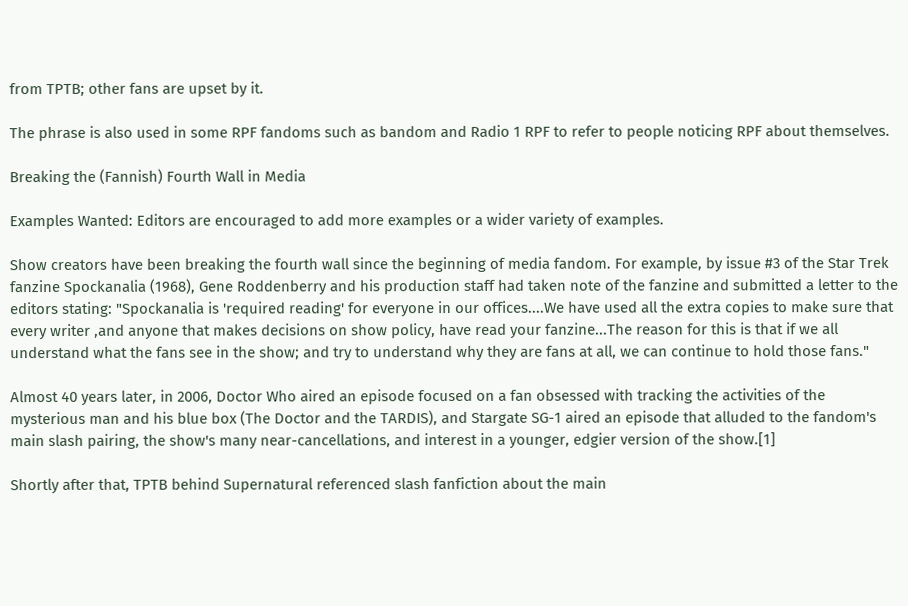from TPTB; other fans are upset by it.

The phrase is also used in some RPF fandoms such as bandom and Radio 1 RPF to refer to people noticing RPF about themselves.

Breaking the (Fannish) Fourth Wall in Media

Examples Wanted: Editors are encouraged to add more examples or a wider variety of examples.

Show creators have been breaking the fourth wall since the beginning of media fandom. For example, by issue #3 of the Star Trek fanzine Spockanalia (1968), Gene Roddenberry and his production staff had taken note of the fanzine and submitted a letter to the editors stating: "Spockanalia is 'required reading' for everyone in our offices....We have used all the extra copies to make sure that every writer ,and anyone that makes decisions on show policy, have read your fanzine...The reason for this is that if we all understand what the fans see in the show; and try to understand why they are fans at all, we can continue to hold those fans."

Almost 40 years later, in 2006, Doctor Who aired an episode focused on a fan obsessed with tracking the activities of the mysterious man and his blue box (The Doctor and the TARDIS), and Stargate SG-1 aired an episode that alluded to the fandom's main slash pairing, the show's many near-cancellations, and interest in a younger, edgier version of the show.[1]

Shortly after that, TPTB behind Supernatural referenced slash fanfiction about the main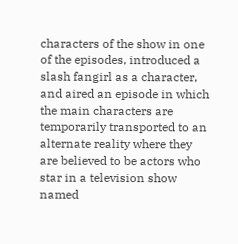characters of the show in one of the episodes, introduced a slash fangirl as a character, and aired an episode in which the main characters are temporarily transported to an alternate reality where they are believed to be actors who star in a television show named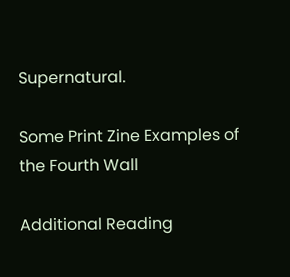Supernatural.

Some Print Zine Examples of the Fourth Wall

Additional Reading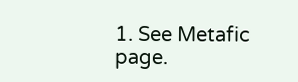1. See Metafic page.